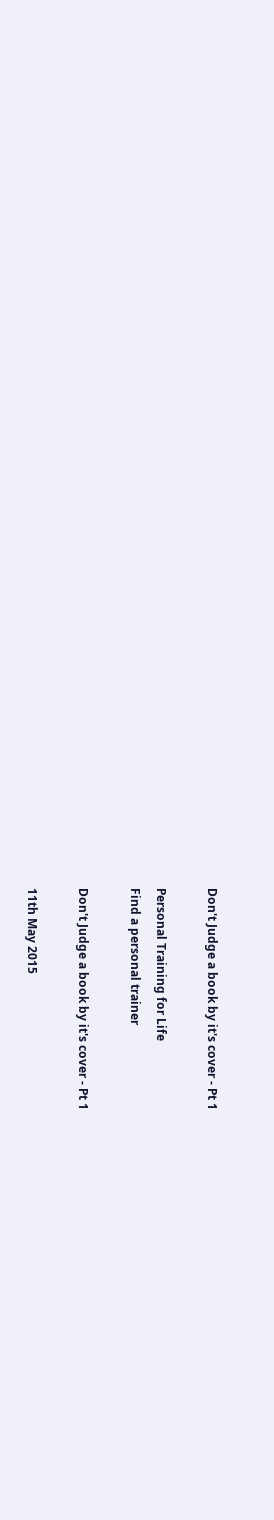Don't Judge a book by it's cover - Pt 1

Personal Training for Life
Find a personal trainer

Don't Judge a book by it's cover - Pt 1

11th May 2015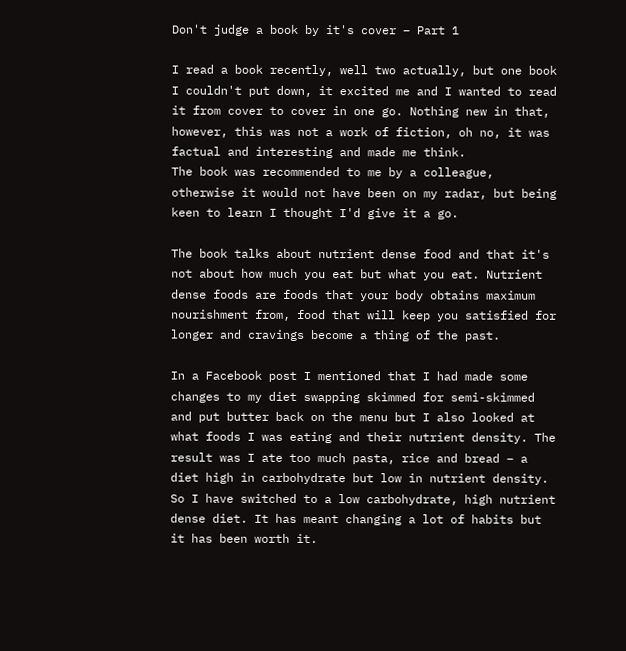Don't judge a book by it's cover – Part 1

I read a book recently, well two actually, but one book I couldn't put down, it excited me and I wanted to read it from cover to cover in one go. Nothing new in that, however, this was not a work of fiction, oh no, it was factual and interesting and made me think.
The book was recommended to me by a colleague, otherwise it would not have been on my radar, but being keen to learn I thought I'd give it a go.

The book talks about nutrient dense food and that it's not about how much you eat but what you eat. Nutrient dense foods are foods that your body obtains maximum nourishment from, food that will keep you satisfied for longer and cravings become a thing of the past.

In a Facebook post I mentioned that I had made some changes to my diet swapping skimmed for semi-skimmed and put butter back on the menu but I also looked at what foods I was eating and their nutrient density. The result was I ate too much pasta, rice and bread – a diet high in carbohydrate but low in nutrient density. So I have switched to a low carbohydrate, high nutrient dense diet. It has meant changing a lot of habits but it has been worth it.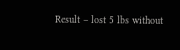Result – lost 5 lbs without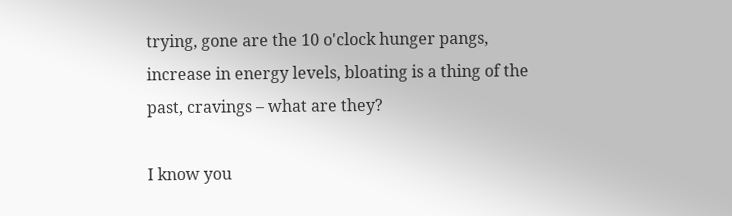trying, gone are the 10 o'clock hunger pangs, increase in energy levels, bloating is a thing of the past, cravings – what are they?

I know you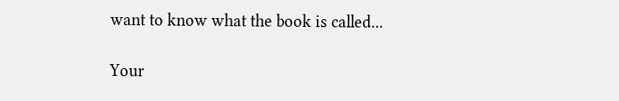want to know what the book is called...

Your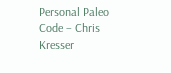Personal Paleo Code – Chris Kresser